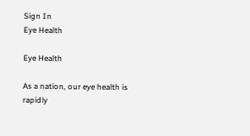Sign In
Eye Health

Eye Health

As a nation, our eye health is rapidly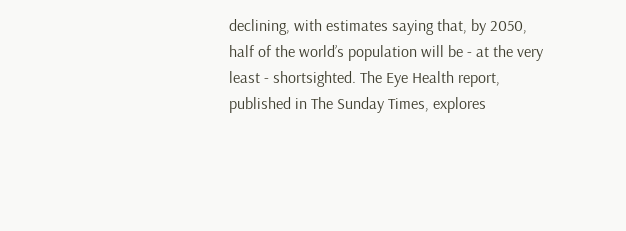declining, with estimates saying that, by 2050, half of the world’s population will be - at the very least - shortsighted. The Eye Health report, published in The Sunday Times, explores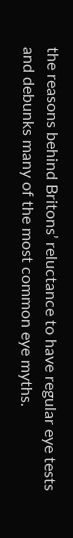the reasons behind Britons’ reluctance to have regular eye tests and debunks many of the most common eye myths.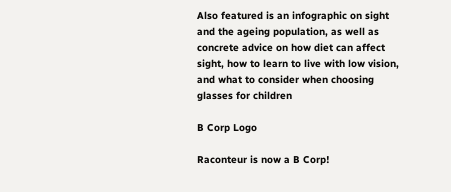Also featured is an infographic on sight and the ageing population, as well as concrete advice on how diet can affect sight, how to learn to live with low vision, and what to consider when choosing glasses for children

B Corp Logo

Raconteur is now a B Corp!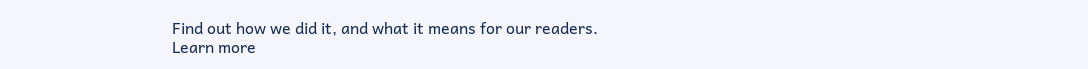Find out how we did it, and what it means for our readers.
Learn more